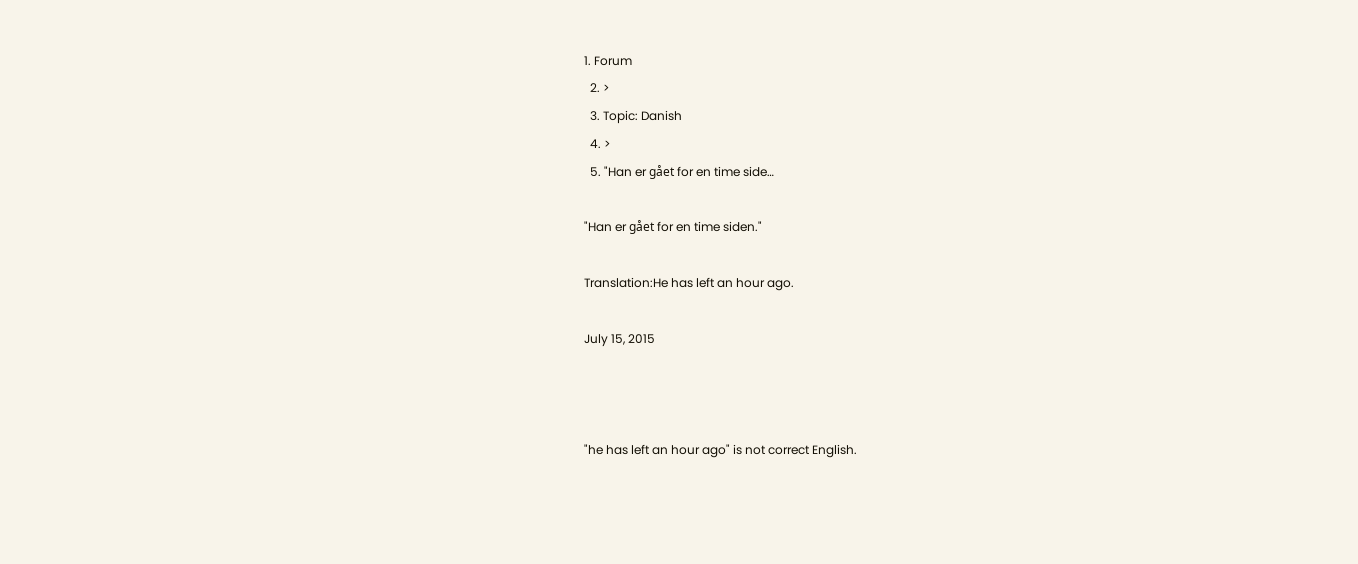1. Forum
  2. >
  3. Topic: Danish
  4. >
  5. "Han er gået for en time side…

"Han er gået for en time siden."

Translation:He has left an hour ago.

July 15, 2015



"he has left an hour ago" is not correct English.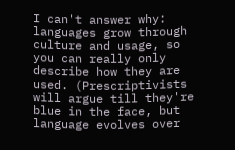I can't answer why: languages grow through culture and usage, so you can really only describe how they are used. (Prescriptivists will argue till they're blue in the face, but language evolves over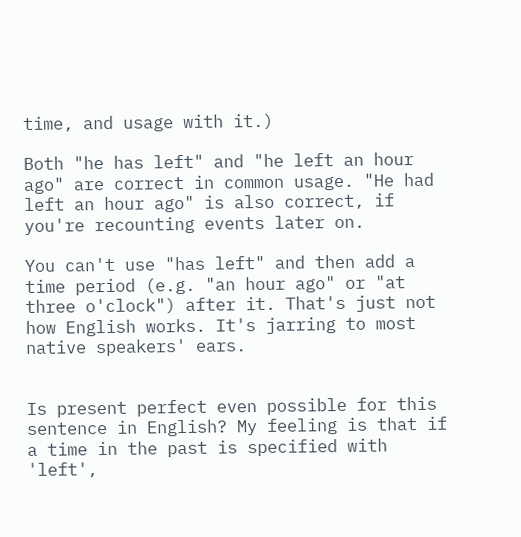time, and usage with it.)

Both "he has left" and "he left an hour ago" are correct in common usage. "He had left an hour ago" is also correct, if you're recounting events later on.

You can't use "has left" and then add a time period (e.g. "an hour ago" or "at three o'clock") after it. That's just not how English works. It's jarring to most native speakers' ears.


Is present perfect even possible for this sentence in English? My feeling is that if a time in the past is specified with 'left',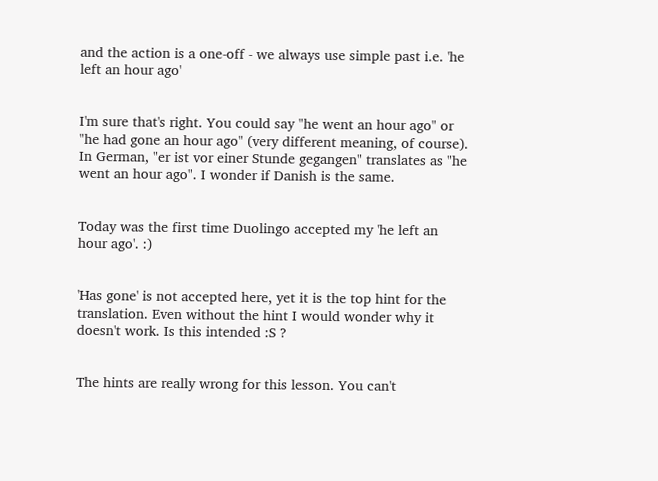and the action is a one-off - we always use simple past i.e. 'he left an hour ago'


I'm sure that's right. You could say "he went an hour ago" or "he had gone an hour ago" (very different meaning, of course). In German, "er ist vor einer Stunde gegangen" translates as "he went an hour ago". I wonder if Danish is the same.


Today was the first time Duolingo accepted my 'he left an hour ago'. :)


'Has gone' is not accepted here, yet it is the top hint for the translation. Even without the hint I would wonder why it doesn't work. Is this intended :S ?


The hints are really wrong for this lesson. You can't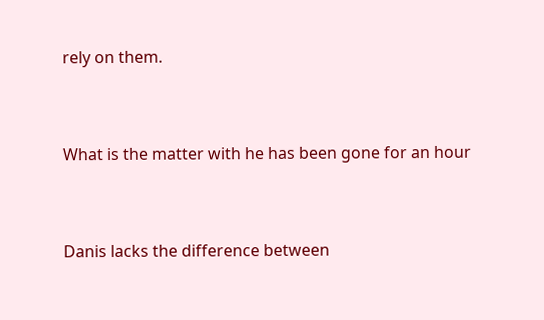rely on them.


What is the matter with he has been gone for an hour


Danis lacks the difference between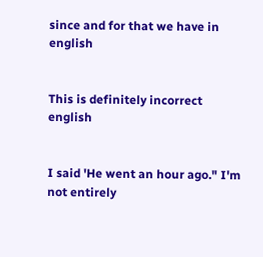since and for that we have in english


This is definitely incorrect english


I said 'He went an hour ago." I'm not entirely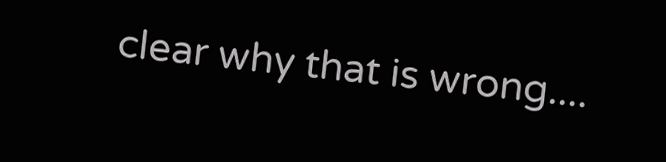clear why that is wrong....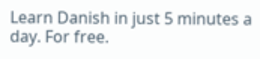Learn Danish in just 5 minutes a day. For free.